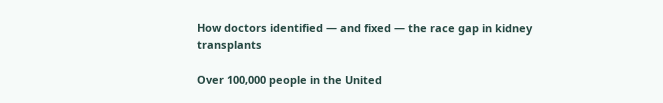How doctors identified — and fixed — the race gap in kidney transplants

Over 100,000 people in the United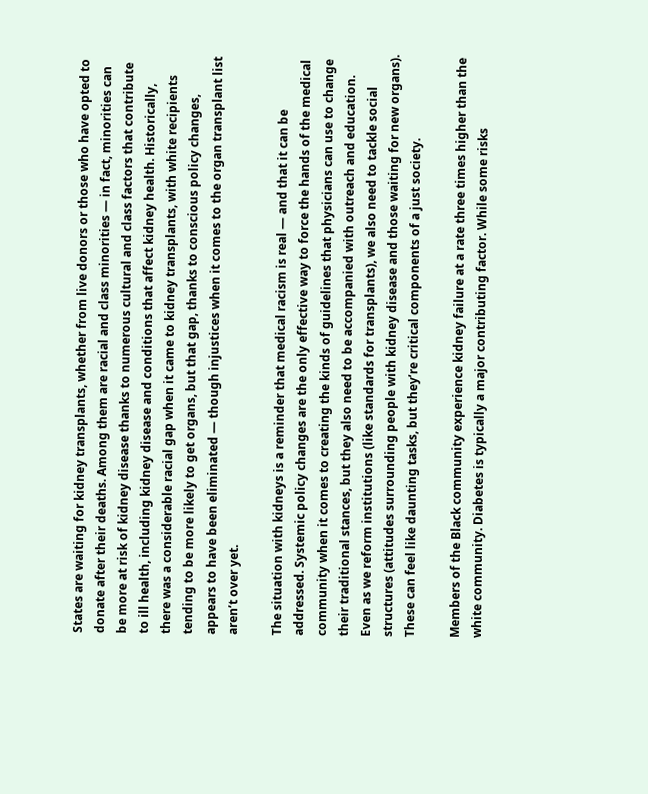States are waiting for kidney transplants, whether from live donors or those who have opted to donate after their deaths. Among them are racial and class minorities — in fact, minorities can be more at risk of kidney disease thanks to numerous cultural and class factors that contribute to ill health, including kidney disease and conditions that affect kidney health. Historically, there was a considerable racial gap when it came to kidney transplants, with white recipients tending to be more likely to get organs, but that gap, thanks to conscious policy changes, appears to have been eliminated — though injustices when it comes to the organ transplant list aren’t over yet.

The situation with kidneys is a reminder that medical racism is real — and that it can be addressed. Systemic policy changes are the only effective way to force the hands of the medical community when it comes to creating the kinds of guidelines that physicians can use to change their traditional stances, but they also need to be accompanied with outreach and education. Even as we reform institutions (like standards for transplants), we also need to tackle social structures (attitudes surrounding people with kidney disease and those waiting for new organs). These can feel like daunting tasks, but they’re critical components of a just society.

Members of the Black community experience kidney failure at a rate three times higher than the white community. Diabetes is typically a major contributing factor. While some risks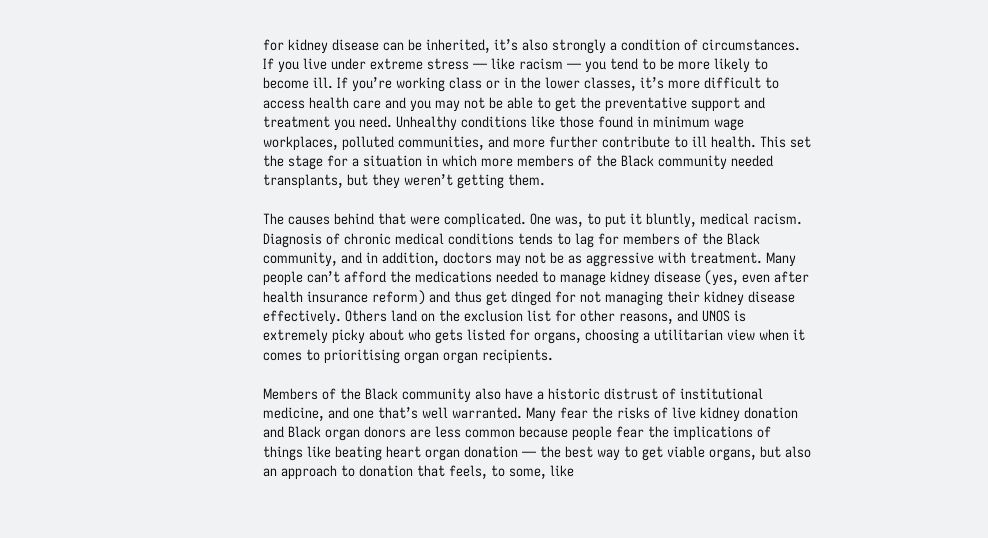for kidney disease can be inherited, it’s also strongly a condition of circumstances. If you live under extreme stress — like racism — you tend to be more likely to become ill. If you’re working class or in the lower classes, it’s more difficult to access health care and you may not be able to get the preventative support and treatment you need. Unhealthy conditions like those found in minimum wage workplaces, polluted communities, and more further contribute to ill health. This set the stage for a situation in which more members of the Black community needed transplants, but they weren’t getting them.

The causes behind that were complicated. One was, to put it bluntly, medical racism. Diagnosis of chronic medical conditions tends to lag for members of the Black community, and in addition, doctors may not be as aggressive with treatment. Many people can’t afford the medications needed to manage kidney disease (yes, even after health insurance reform) and thus get dinged for not managing their kidney disease effectively. Others land on the exclusion list for other reasons, and UNOS is extremely picky about who gets listed for organs, choosing a utilitarian view when it comes to prioritising organ organ recipients.

Members of the Black community also have a historic distrust of institutional medicine, and one that’s well warranted. Many fear the risks of live kidney donation and Black organ donors are less common because people fear the implications of things like beating heart organ donation — the best way to get viable organs, but also an approach to donation that feels, to some, like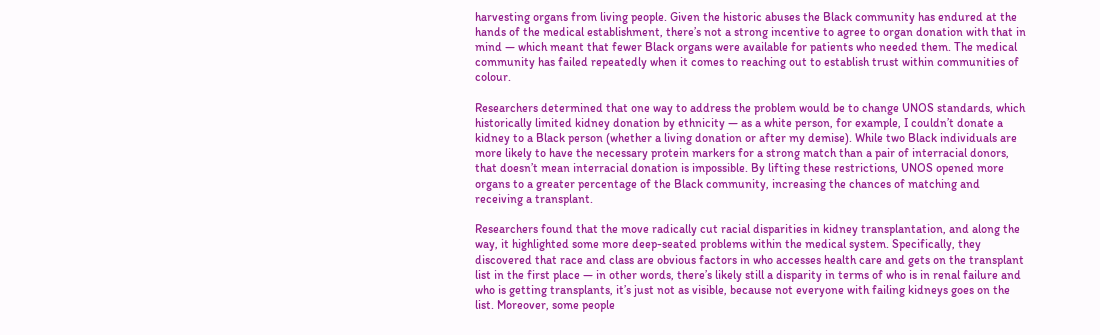harvesting organs from living people. Given the historic abuses the Black community has endured at the hands of the medical establishment, there’s not a strong incentive to agree to organ donation with that in mind — which meant that fewer Black organs were available for patients who needed them. The medical community has failed repeatedly when it comes to reaching out to establish trust within communities of colour.

Researchers determined that one way to address the problem would be to change UNOS standards, which historically limited kidney donation by ethnicity — as a white person, for example, I couldn’t donate a kidney to a Black person (whether a living donation or after my demise). While two Black individuals are more likely to have the necessary protein markers for a strong match than a pair of interracial donors, that doesn’t mean interracial donation is impossible. By lifting these restrictions, UNOS opened more organs to a greater percentage of the Black community, increasing the chances of matching and receiving a transplant.

Researchers found that the move radically cut racial disparities in kidney transplantation, and along the way, it highlighted some more deep-seated problems within the medical system. Specifically, they discovered that race and class are obvious factors in who accesses health care and gets on the transplant list in the first place — in other words, there’s likely still a disparity in terms of who is in renal failure and who is getting transplants, it’s just not as visible, because not everyone with failing kidneys goes on the list. Moreover, some people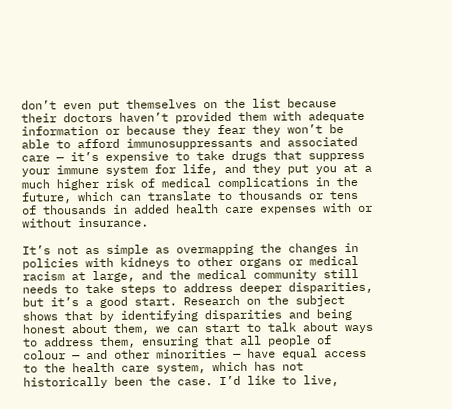don’t even put themselves on the list because their doctors haven’t provided them with adequate information or because they fear they won’t be able to afford immunosuppressants and associated care — it’s expensive to take drugs that suppress your immune system for life, and they put you at a much higher risk of medical complications in the future, which can translate to thousands or tens of thousands in added health care expenses with or without insurance.

It’s not as simple as overmapping the changes in policies with kidneys to other organs or medical racism at large, and the medical community still needs to take steps to address deeper disparities, but it’s a good start. Research on the subject shows that by identifying disparities and being honest about them, we can start to talk about ways to address them, ensuring that all people of colour — and other minorities — have equal access to the health care system, which has not historically been the case. I’d like to live,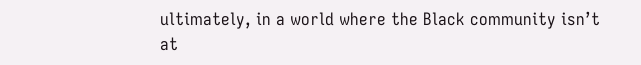ultimately, in a world where the Black community isn’t at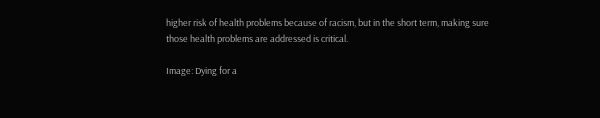higher risk of health problems because of racism, but in the short term, making sure those health problems are addressed is critical.

Image: Dying for a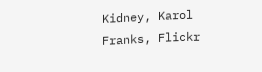Kidney, Karol Franks, Flickr